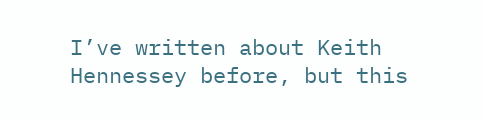I’ve written about Keith Hennessey before, but this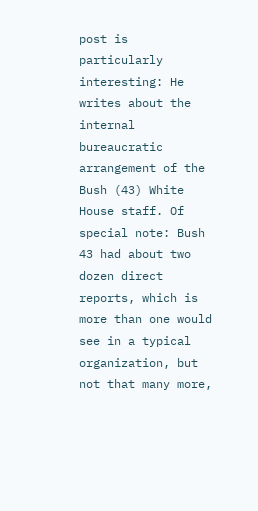post is particularly interesting: He writes about the internal bureaucratic arrangement of the Bush (43) White House staff. Of special note: Bush 43 had about two dozen direct reports, which is more than one would see in a typical organization, but not that many more,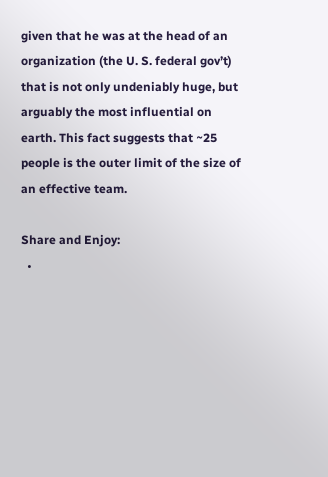given that he was at the head of an organization (the U. S. federal gov’t) that is not only undeniably huge, but arguably the most influential on earth. This fact suggests that ~25 people is the outer limit of the size of an effective team.

Share and Enjoy:
  •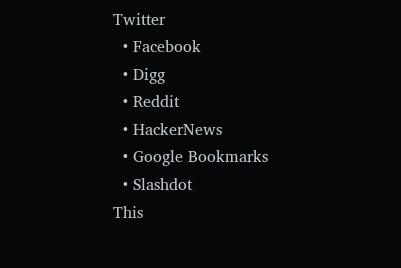Twitter
  • Facebook
  • Digg
  • Reddit
  • HackerNews
  • Google Bookmarks
  • Slashdot
This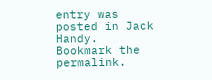entry was posted in Jack Handy. Bookmark the permalink.